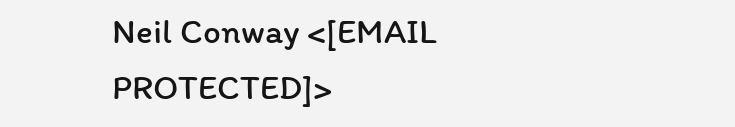Neil Conway <[EMAIL PROTECTED]>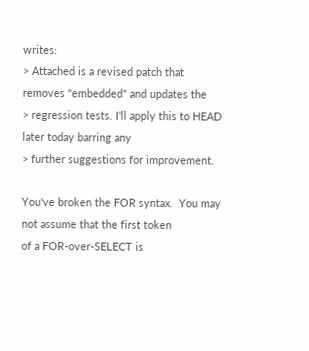writes:
> Attached is a revised patch that removes "embedded" and updates the
> regression tests. I'll apply this to HEAD later today barring any
> further suggestions for improvement.

You've broken the FOR syntax.  You may not assume that the first token
of a FOR-over-SELECT is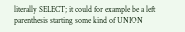literally SELECT; it could for example be a left
parenthesis starting some kind of UNION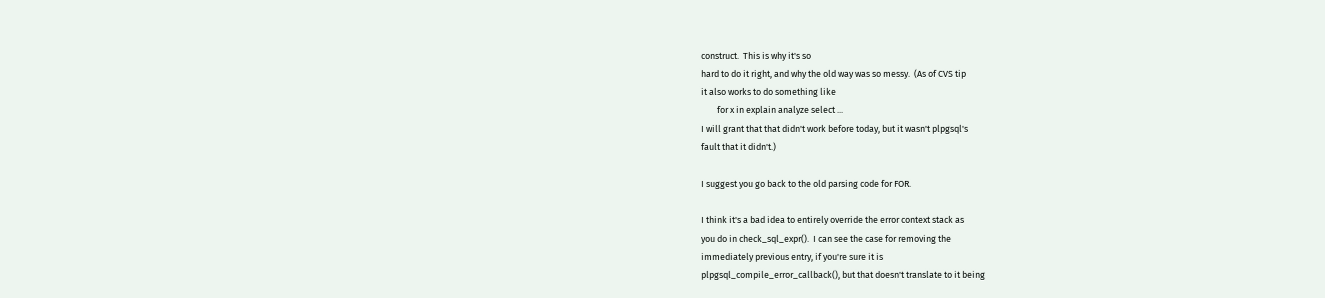construct.  This is why it's so
hard to do it right, and why the old way was so messy.  (As of CVS tip
it also works to do something like
        for x in explain analyze select ...
I will grant that that didn't work before today, but it wasn't plpgsql's
fault that it didn't.)

I suggest you go back to the old parsing code for FOR.

I think it's a bad idea to entirely override the error context stack as
you do in check_sql_expr().  I can see the case for removing the
immediately previous entry, if you're sure it is
plpgsql_compile_error_callback(), but that doesn't translate to it being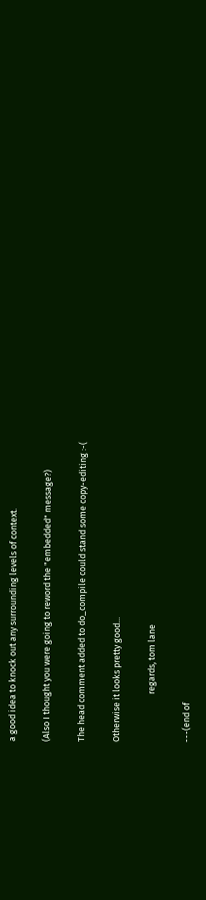a good idea to knock out any surrounding levels of context.

(Also I thought you were going to reword the "embedded" message?)

The head comment added to do_compile could stand some copy-editing :-(

Otherwise it looks pretty good...

                        regards, tom lane

---(end of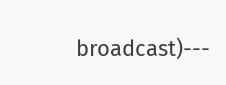broadcast)---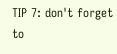TIP 7: don't forget to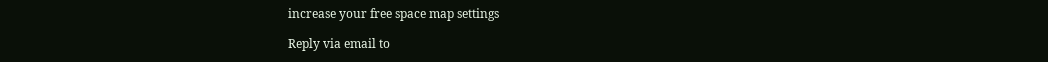increase your free space map settings

Reply via email to